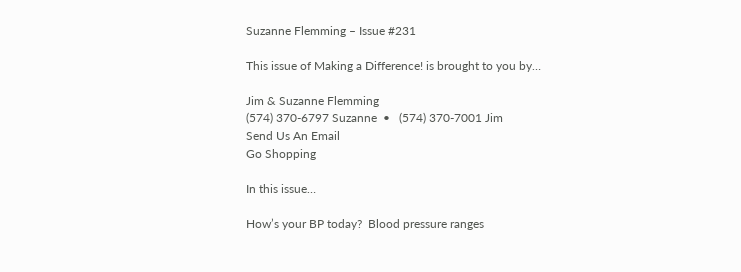Suzanne Flemming – Issue #231

This issue of Making a Difference! is brought to you by…

Jim & Suzanne Flemming
(574) 370-6797 Suzanne  •   (574) 370-7001 Jim
Send Us An Email
Go Shopping

In this issue…

How’s your BP today?  Blood pressure ranges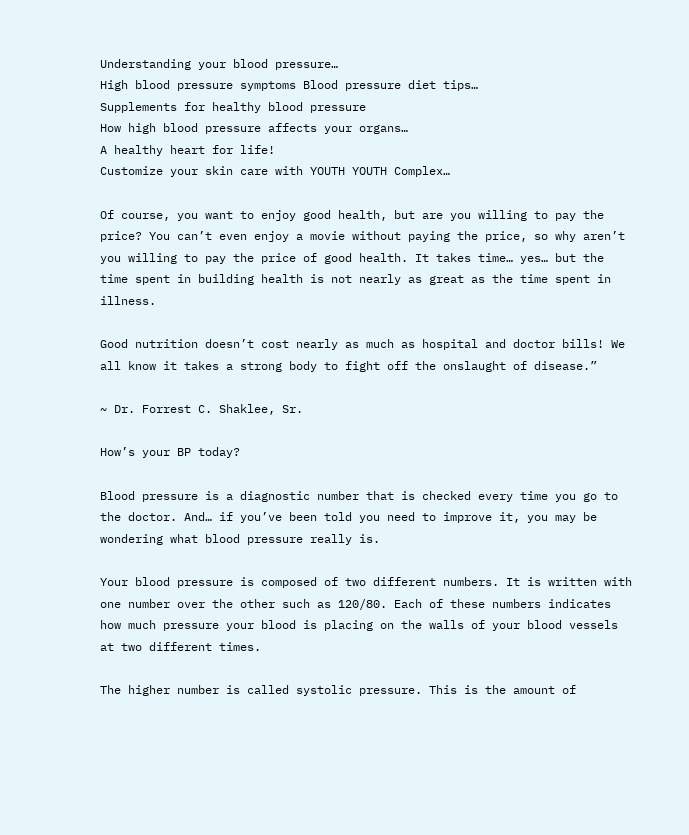Understanding your blood pressure…
High blood pressure symptoms Blood pressure diet tips…
Supplements for healthy blood pressure
How high blood pressure affects your organs…
A healthy heart for life!
Customize your skin care with YOUTH YOUTH Complex…

Of course, you want to enjoy good health, but are you willing to pay the price? You can’t even enjoy a movie without paying the price, so why aren’t you willing to pay the price of good health. It takes time… yes… but the time spent in building health is not nearly as great as the time spent in illness.

Good nutrition doesn’t cost nearly as much as hospital and doctor bills! We all know it takes a strong body to fight off the onslaught of disease.”

~ Dr. Forrest C. Shaklee, Sr.

How’s your BP today?

Blood pressure is a diagnostic number that is checked every time you go to the doctor. And… if you’ve been told you need to improve it, you may be wondering what blood pressure really is.

Your blood pressure is composed of two different numbers. It is written with one number over the other such as 120/80. Each of these numbers indicates how much pressure your blood is placing on the walls of your blood vessels at two different times.

The higher number is called systolic pressure. This is the amount of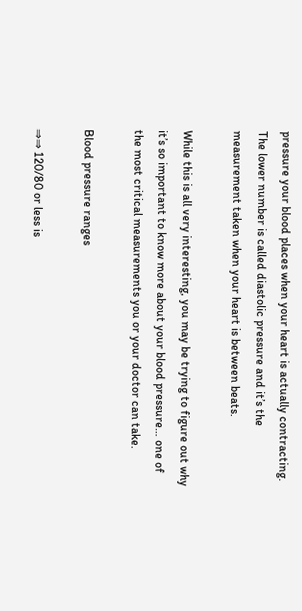pressure your blood places when your heart is actually contracting. The lower number is called diastolic pressure and it’s the measurement taken when your heart is between beats.

While this is all very interesting, you may be trying to figure out why it’s so important to know more about your blood pressure… one of the most critical measurements you or your doctor can take.

Blood pressure ranges

⇒⇒ 120/80 or less is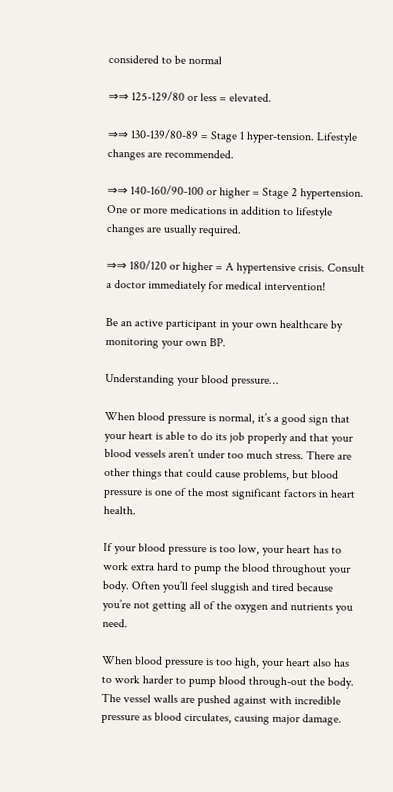considered to be normal

⇒⇒ 125-129/80 or less = elevated.

⇒⇒ 130-139/80-89 = Stage 1 hyper-tension. Lifestyle changes are recommended.

⇒⇒ 140-160/90-100 or higher = Stage 2 hypertension. One or more medications in addition to lifestyle changes are usually required.

⇒⇒ 180/120 or higher = A hypertensive crisis. Consult a doctor immediately for medical intervention!

Be an active participant in your own healthcare by monitoring your own BP.

Understanding your blood pressure…

When blood pressure is normal, it’s a good sign that your heart is able to do its job properly and that your blood vessels aren’t under too much stress. There are other things that could cause problems, but blood pressure is one of the most significant factors in heart health.

If your blood pressure is too low, your heart has to work extra hard to pump the blood throughout your body. Often you’ll feel sluggish and tired because you’re not getting all of the oxygen and nutrients you need.

When blood pressure is too high, your heart also has to work harder to pump blood through-out the body. The vessel walls are pushed against with incredible pressure as blood circulates, causing major damage.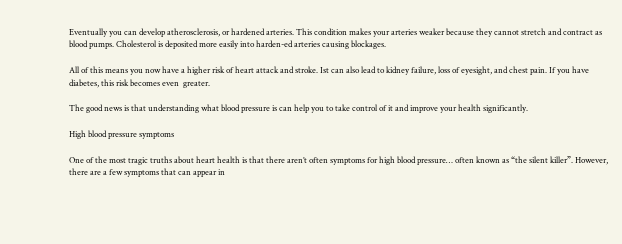Eventually you can develop atherosclerosis, or hardened arteries. This condition makes your arteries weaker because they cannot stretch and contract as blood pumps. Cholesterol is deposited more easily into harden-ed arteries causing blockages.

All of this means you now have a higher risk of heart attack and stroke. Ist can also lead to kidney failure, loss of eyesight, and chest pain. If you have diabetes, this risk becomes even  greater.

The good news is that understanding what blood pressure is can help you to take control of it and improve your health significantly.

High blood pressure symptoms

One of the most tragic truths about heart health is that there aren’t often symptoms for high blood pressure… often known as “the silent killer”. However, there are a few symptoms that can appear in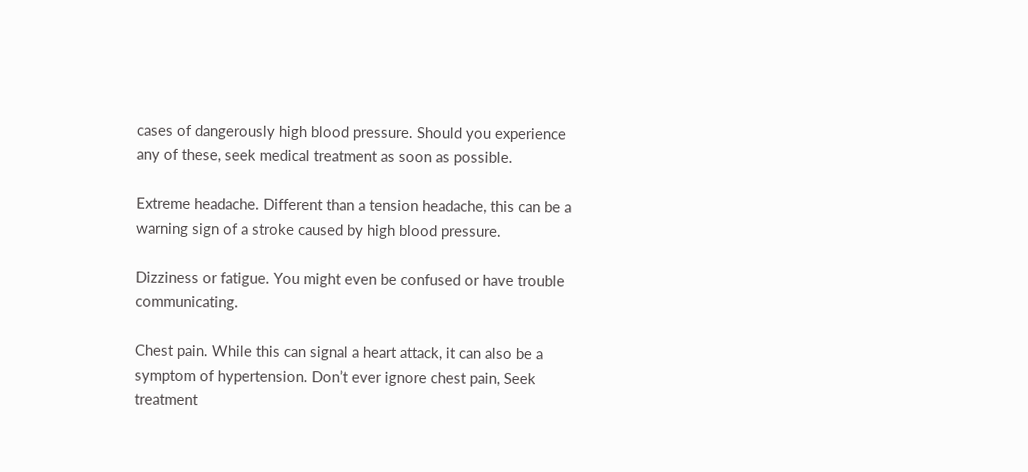cases of dangerously high blood pressure. Should you experience any of these, seek medical treatment as soon as possible.

Extreme headache. Different than a tension headache, this can be a warning sign of a stroke caused by high blood pressure.

Dizziness or fatigue. You might even be confused or have trouble communicating.

Chest pain. While this can signal a heart attack, it can also be a symptom of hypertension. Don’t ever ignore chest pain, Seek treatment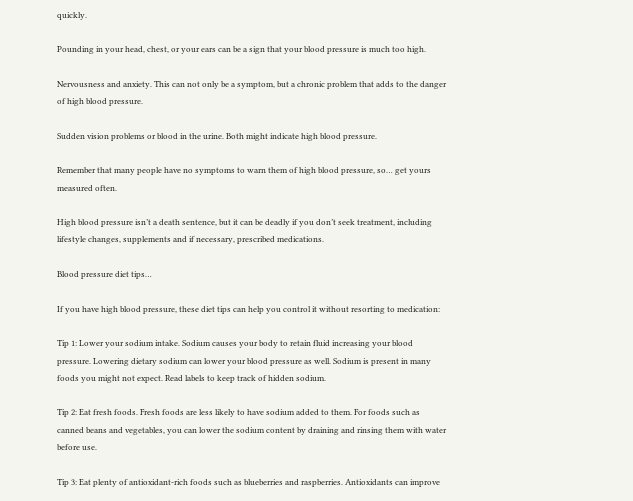quickly.

Pounding in your head, chest, or your ears can be a sign that your blood pressure is much too high.

Nervousness and anxiety. This can not only be a symptom, but a chronic problem that adds to the danger of high blood pressure.

Sudden vision problems or blood in the urine. Both might indicate high blood pressure.

Remember that many people have no symptoms to warn them of high blood pressure, so… get yours measured often.

High blood pressure isn’t a death sentence, but it can be deadly if you don’t seek treatment, including lifestyle changes, supplements and if necessary, prescribed medications.

Blood pressure diet tips…

If you have high blood pressure, these diet tips can help you control it without resorting to medication:

Tip 1: Lower your sodium intake. Sodium causes your body to retain fluid increasing your blood pressure. Lowering dietary sodium can lower your blood pressure as well. Sodium is present in many foods you might not expect. Read labels to keep track of hidden sodium.

Tip 2: Eat fresh foods. Fresh foods are less likely to have sodium added to them. For foods such as canned beans and vegetables, you can lower the sodium content by draining and rinsing them with water before use.

Tip 3: Eat plenty of antioxidant-rich foods such as blueberries and raspberries. Antioxidants can improve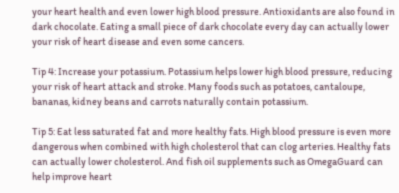your heart health and even lower high blood pressure. Antioxidants are also found in dark chocolate. Eating a small piece of dark chocolate every day can actually lower your risk of heart disease and even some cancers.

Tip 4: Increase your potassium. Potassium helps lower high blood pressure, reducing your risk of heart attack and stroke. Many foods such as potatoes, cantaloupe, bananas, kidney beans and carrots naturally contain potassium.

Tip 5: Eat less saturated fat and more healthy fats. High blood pressure is even more dangerous when combined with high cholesterol that can clog arteries. Healthy fats can actually lower cholesterol. And fish oil supplements such as OmegaGuard can help improve heart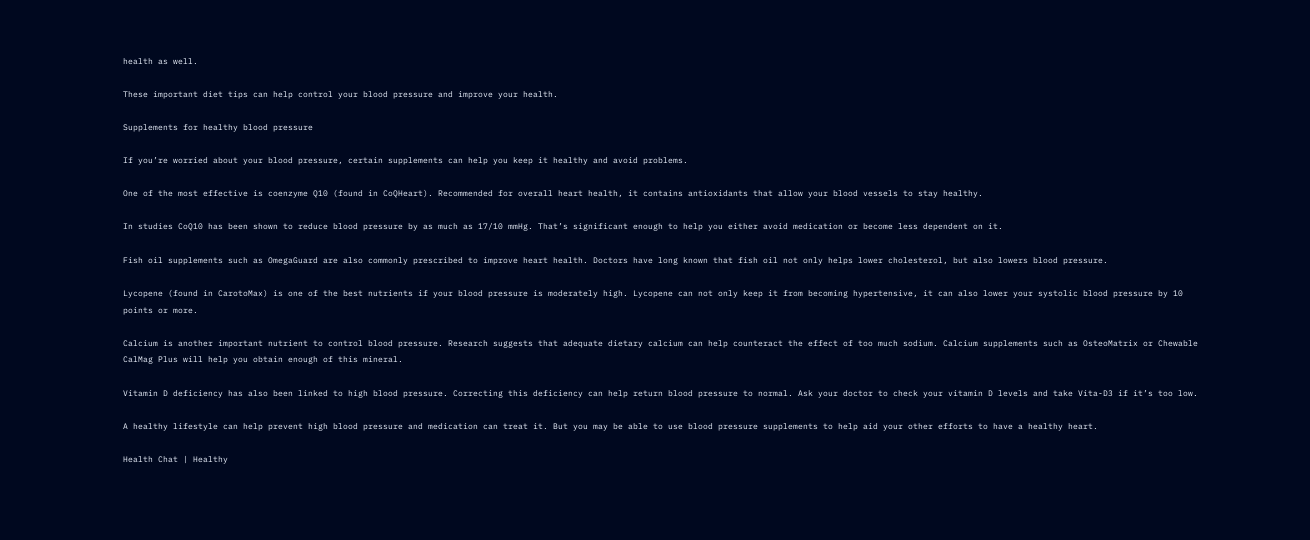health as well.

These important diet tips can help control your blood pressure and improve your health.

Supplements for healthy blood pressure

If you’re worried about your blood pressure, certain supplements can help you keep it healthy and avoid problems.

One of the most effective is coenzyme Q10 (found in CoQHeart). Recommended for overall heart health, it contains antioxidants that allow your blood vessels to stay healthy.

In studies CoQ10 has been shown to reduce blood pressure by as much as 17/10 mmHg. That’s significant enough to help you either avoid medication or become less dependent on it.

Fish oil supplements such as OmegaGuard are also commonly prescribed to improve heart health. Doctors have long known that fish oil not only helps lower cholesterol, but also lowers blood pressure.

Lycopene (found in CarotoMax) is one of the best nutrients if your blood pressure is moderately high. Lycopene can not only keep it from becoming hypertensive, it can also lower your systolic blood pressure by 10 points or more.

Calcium is another important nutrient to control blood pressure. Research suggests that adequate dietary calcium can help counteract the effect of too much sodium. Calcium supplements such as OsteoMatrix or Chewable CalMag Plus will help you obtain enough of this mineral.

Vitamin D deficiency has also been linked to high blood pressure. Correcting this deficiency can help return blood pressure to normal. Ask your doctor to check your vitamin D levels and take Vita-D3 if it’s too low.

A healthy lifestyle can help prevent high blood pressure and medication can treat it. But you may be able to use blood pressure supplements to help aid your other efforts to have a healthy heart.

Health Chat | Healthy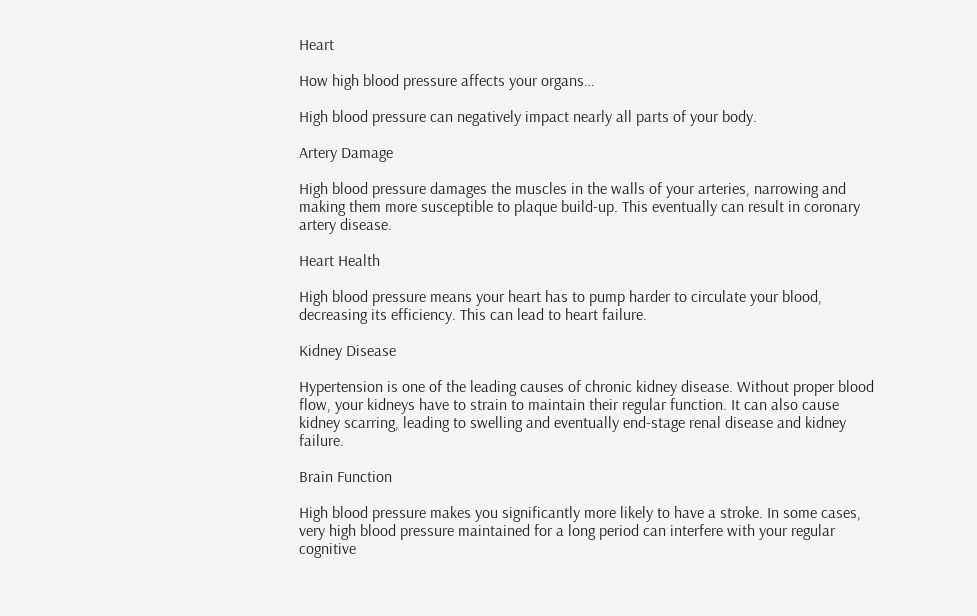Heart

How high blood pressure affects your organs…

High blood pressure can negatively impact nearly all parts of your body.

Artery Damage

High blood pressure damages the muscles in the walls of your arteries, narrowing and making them more susceptible to plaque build-up. This eventually can result in coronary artery disease.

Heart Health

High blood pressure means your heart has to pump harder to circulate your blood, decreasing its efficiency. This can lead to heart failure.

Kidney Disease

Hypertension is one of the leading causes of chronic kidney disease. Without proper blood flow, your kidneys have to strain to maintain their regular function. It can also cause kidney scarring, leading to swelling and eventually end-stage renal disease and kidney failure.

Brain Function

High blood pressure makes you significantly more likely to have a stroke. In some cases, very high blood pressure maintained for a long period can interfere with your regular cognitive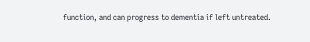function, and can progress to dementia if left untreated.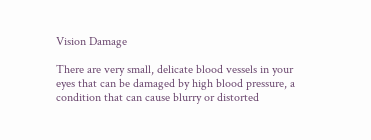Vision Damage

There are very small, delicate blood vessels in your eyes that can be damaged by high blood pressure, a condition that can cause blurry or distorted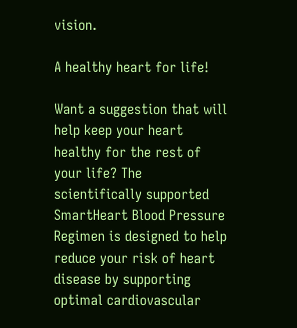vision.

A healthy heart for life!

Want a suggestion that will help keep your heart healthy for the rest of your life? The scientifically supported SmartHeart Blood Pressure Regimen is designed to help reduce your risk of heart disease by supporting optimal cardiovascular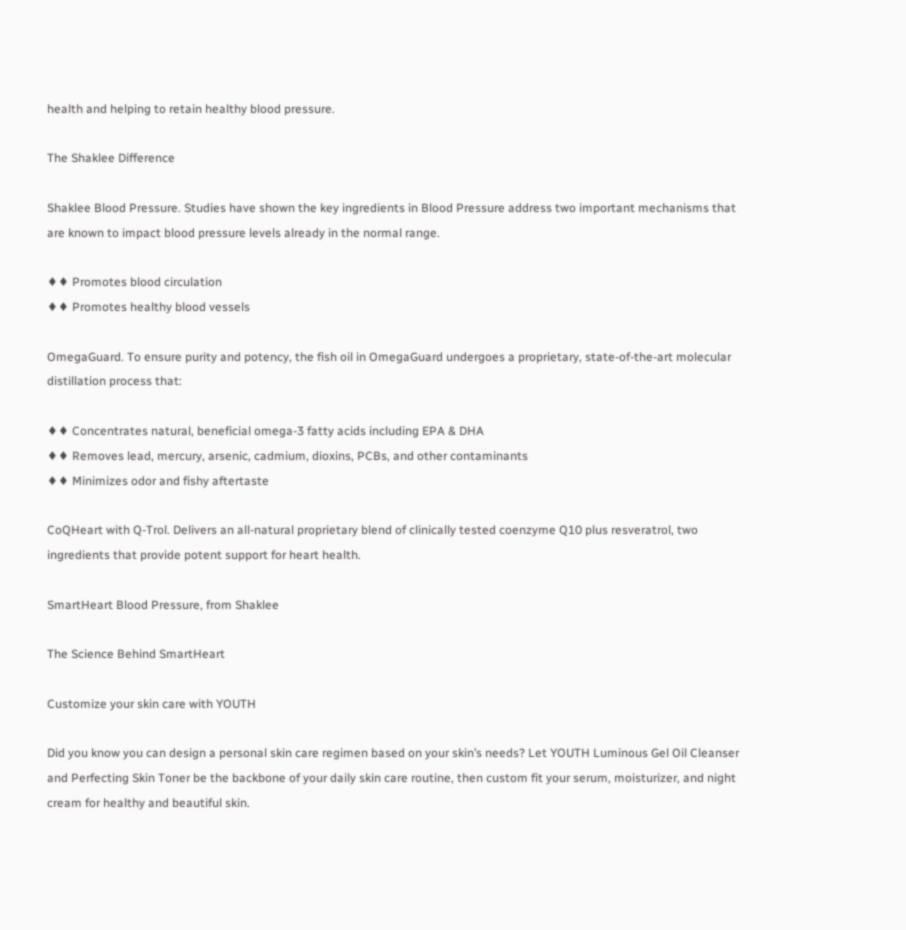health and helping to retain healthy blood pressure.

The Shaklee Difference

Shaklee Blood Pressure. Studies have shown the key ingredients in Blood Pressure address two important mechanisms that are known to impact blood pressure levels already in the normal range.

♦♦ Promotes blood circulation
♦♦ Promotes healthy blood vessels

OmegaGuard. To ensure purity and potency, the fish oil in OmegaGuard undergoes a proprietary, state-of-the-art molecular distillation process that:

♦♦ Concentrates natural, beneficial omega-3 fatty acids including EPA & DHA
♦♦ Removes lead, mercury, arsenic, cadmium, dioxins, PCBs, and other contaminants
♦♦ Minimizes odor and fishy aftertaste

CoQHeart with Q-Trol. Delivers an all-natural proprietary blend of clinically tested coenzyme Q10 plus resveratrol, two ingredients that provide potent support for heart health.

SmartHeart Blood Pressure, from Shaklee

The Science Behind SmartHeart

Customize your skin care with YOUTH

Did you know you can design a personal skin care regimen based on your skin’s needs? Let YOUTH Luminous Gel Oil Cleanser and Perfecting Skin Toner be the backbone of your daily skin care routine, then custom fit your serum, moisturizer, and night cream for healthy and beautiful skin.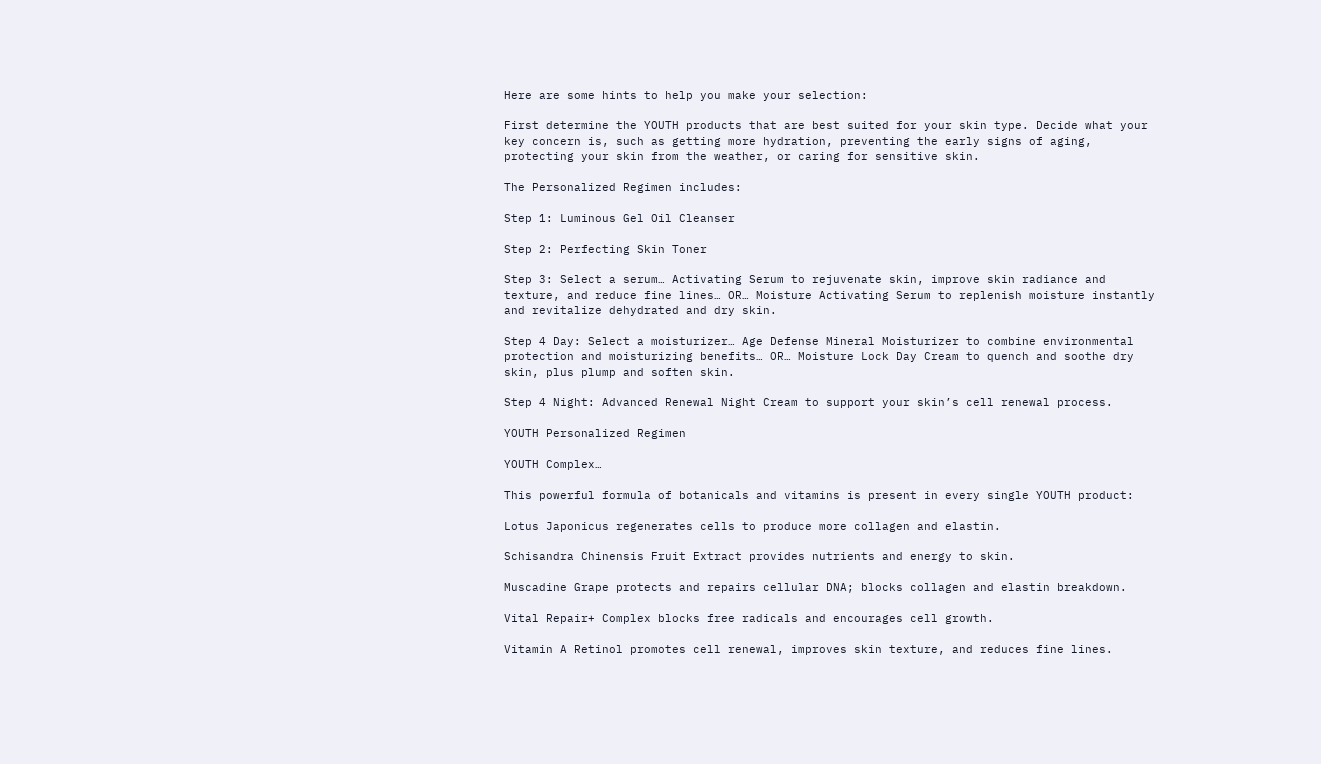Here are some hints to help you make your selection:

First determine the YOUTH products that are best suited for your skin type. Decide what your key concern is, such as getting more hydration, preventing the early signs of aging, protecting your skin from the weather, or caring for sensitive skin.

The Personalized Regimen includes:

Step 1: Luminous Gel Oil Cleanser

Step 2: Perfecting Skin Toner

Step 3: Select a serum… Activating Serum to rejuvenate skin, improve skin radiance and texture, and reduce fine lines… OR… Moisture Activating Serum to replenish moisture instantly and revitalize dehydrated and dry skin.

Step 4 Day: Select a moisturizer… Age Defense Mineral Moisturizer to combine environmental protection and moisturizing benefits… OR… Moisture Lock Day Cream to quench and soothe dry skin, plus plump and soften skin.

Step 4 Night: Advanced Renewal Night Cream to support your skin’s cell renewal process.

YOUTH Personalized Regimen

YOUTH Complex…

This powerful formula of botanicals and vitamins is present in every single YOUTH product:

Lotus Japonicus regenerates cells to produce more collagen and elastin.

Schisandra Chinensis Fruit Extract provides nutrients and energy to skin.

Muscadine Grape protects and repairs cellular DNA; blocks collagen and elastin breakdown.

Vital Repair+ Complex blocks free radicals and encourages cell growth.

Vitamin A Retinol promotes cell renewal, improves skin texture, and reduces fine lines.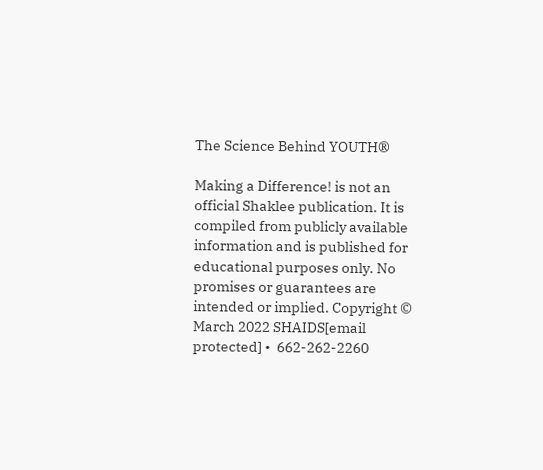The Science Behind YOUTH®

Making a Difference! is not an official Shaklee publication. It is compiled from publicly available information and is published for educational purposes only. No promises or guarantees are intended or implied. Copyright © March 2022 SHAIDS[email protected] •  662-262-2260